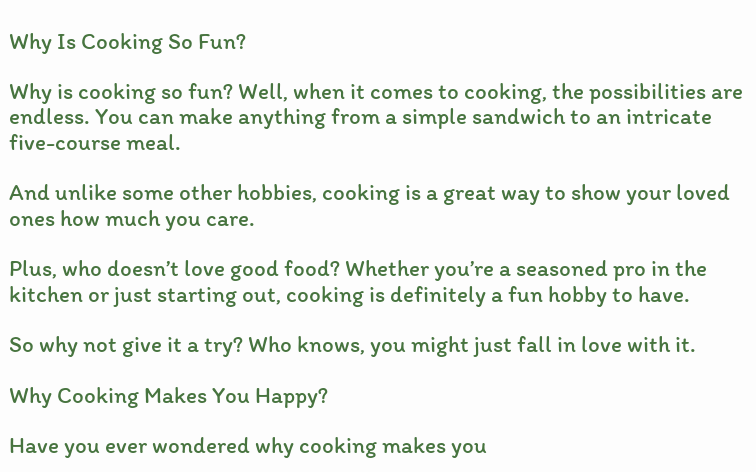Why Is Cooking So Fun?

Why is cooking so fun? Well, when it comes to cooking, the possibilities are endless. You can make anything from a simple sandwich to an intricate five-course meal.

And unlike some other hobbies, cooking is a great way to show your loved ones how much you care.

Plus, who doesn’t love good food? Whether you’re a seasoned pro in the kitchen or just starting out, cooking is definitely a fun hobby to have.

So why not give it a try? Who knows, you might just fall in love with it.

Why Cooking Makes You Happy?

Have you ever wondered why cooking makes you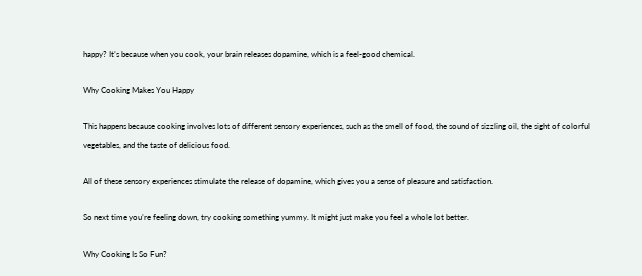happy? It’s because when you cook, your brain releases dopamine, which is a feel-good chemical.

Why Cooking Makes You Happy

This happens because cooking involves lots of different sensory experiences, such as the smell of food, the sound of sizzling oil, the sight of colorful vegetables, and the taste of delicious food.

All of these sensory experiences stimulate the release of dopamine, which gives you a sense of pleasure and satisfaction.

So next time you’re feeling down, try cooking something yummy. It might just make you feel a whole lot better.

Why Cooking Is So Fun?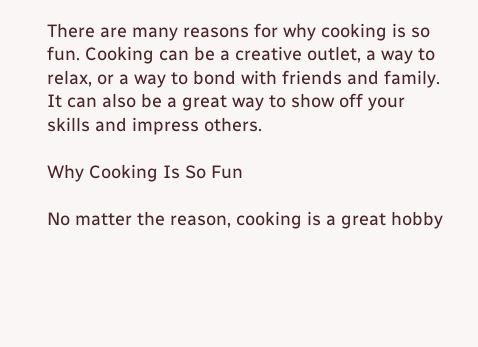There are many reasons for why cooking is so fun. Cooking can be a creative outlet, a way to relax, or a way to bond with friends and family. It can also be a great way to show off your skills and impress others.

Why Cooking Is So Fun

No matter the reason, cooking is a great hobby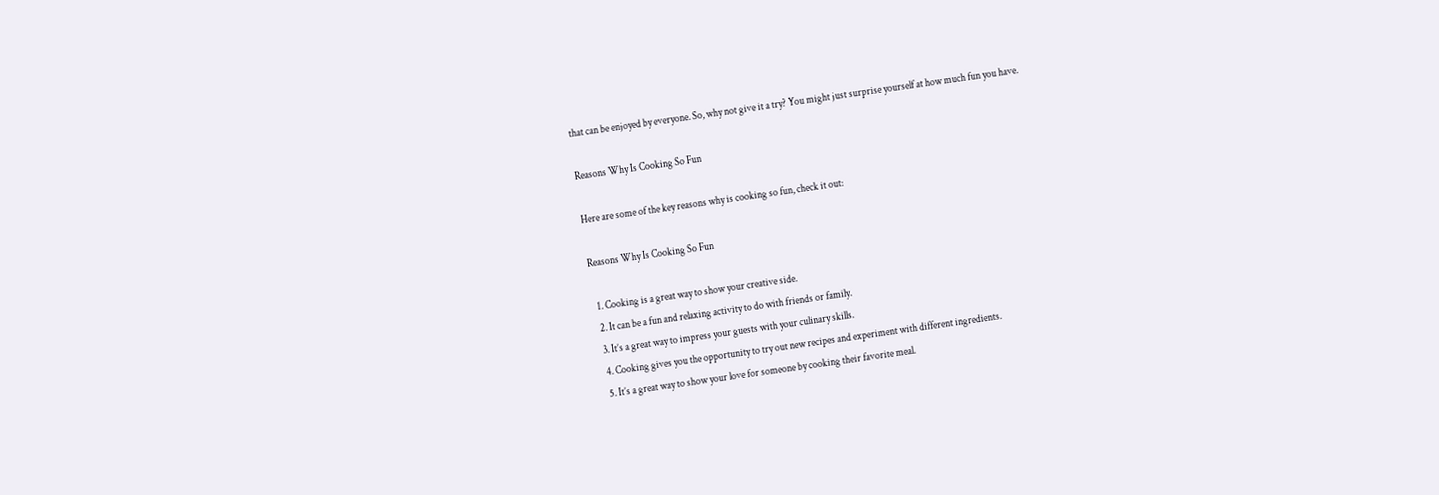that can be enjoyed by everyone. So, why not give it a try? You might just surprise yourself at how much fun you have.

Reasons Why Is Cooking So Fun

Here are some of the key reasons why is cooking so fun, check it out:

Reasons Why Is Cooking So Fun

  1. Cooking is a great way to show your creative side.
  2. It can be a fun and relaxing activity to do with friends or family.
  3. It’s a great way to impress your guests with your culinary skills.
  4. Cooking gives you the opportunity to try out new recipes and experiment with different ingredients.
  5. It’s a great way to show your love for someone by cooking their favorite meal.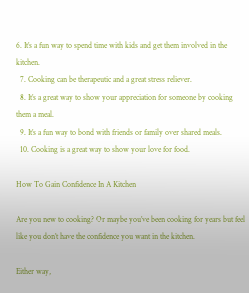6. It’s a fun way to spend time with kids and get them involved in the kitchen.
  7. Cooking can be therapeutic and a great stress reliever.
  8. It’s a great way to show your appreciation for someone by cooking them a meal.
  9. It’s a fun way to bond with friends or family over shared meals.
  10. Cooking is a great way to show your love for food.

How To Gain Confidence In A Kitchen

Are you new to cooking? Or maybe you’ve been cooking for years but feel like you don’t have the confidence you want in the kitchen.

Either way,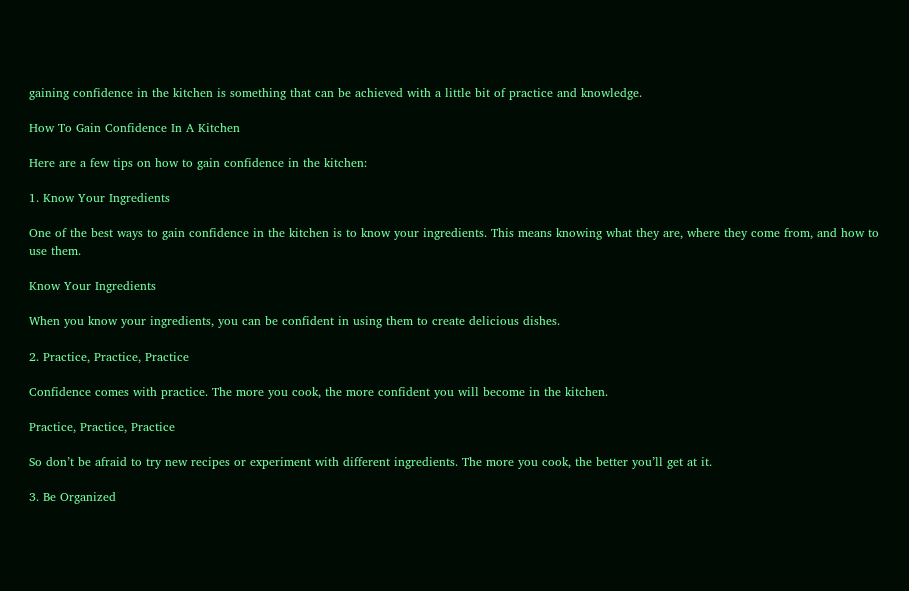gaining confidence in the kitchen is something that can be achieved with a little bit of practice and knowledge.

How To Gain Confidence In A Kitchen

Here are a few tips on how to gain confidence in the kitchen:

1. Know Your Ingredients

One of the best ways to gain confidence in the kitchen is to know your ingredients. This means knowing what they are, where they come from, and how to use them.

Know Your Ingredients

When you know your ingredients, you can be confident in using them to create delicious dishes.

2. Practice, Practice, Practice

Confidence comes with practice. The more you cook, the more confident you will become in the kitchen.

Practice, Practice, Practice

So don’t be afraid to try new recipes or experiment with different ingredients. The more you cook, the better you’ll get at it.

3. Be Organized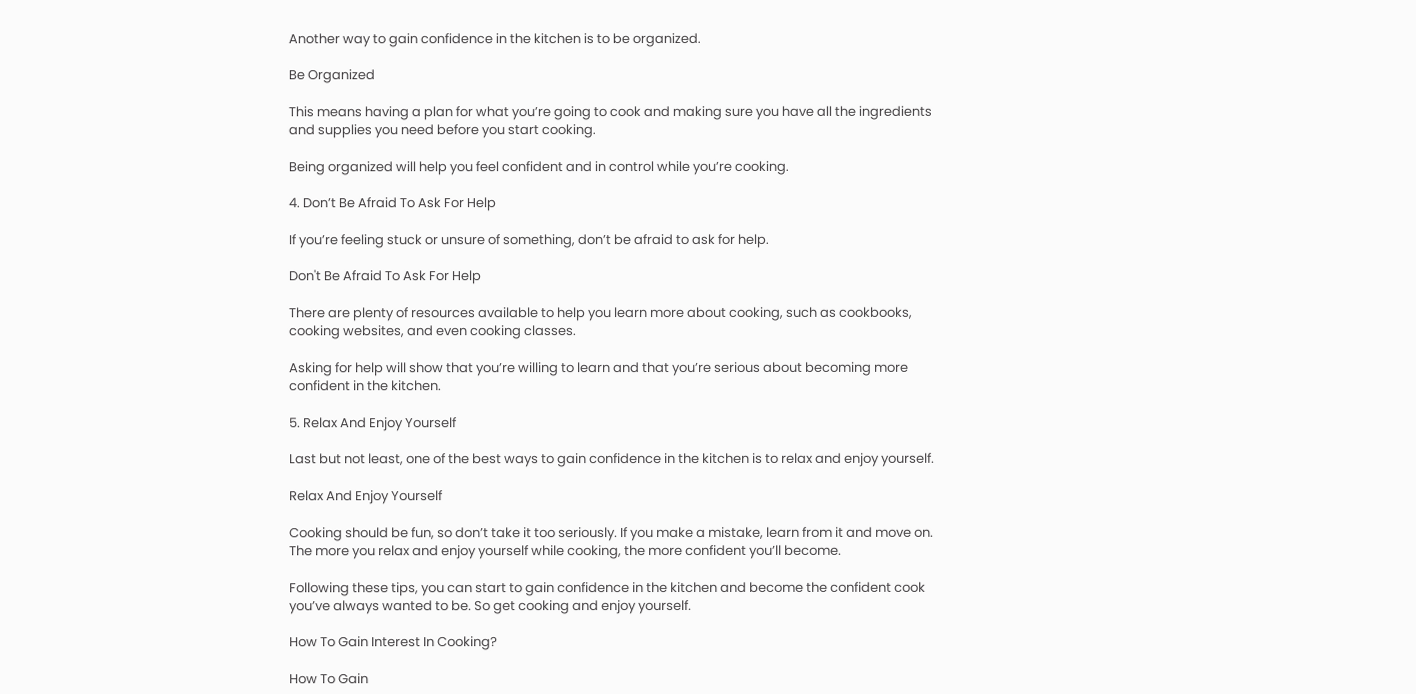Another way to gain confidence in the kitchen is to be organized.

Be Organized

This means having a plan for what you’re going to cook and making sure you have all the ingredients and supplies you need before you start cooking.

Being organized will help you feel confident and in control while you’re cooking.

4. Don’t Be Afraid To Ask For Help

If you’re feeling stuck or unsure of something, don’t be afraid to ask for help.

Don't Be Afraid To Ask For Help

There are plenty of resources available to help you learn more about cooking, such as cookbooks, cooking websites, and even cooking classes.

Asking for help will show that you’re willing to learn and that you’re serious about becoming more confident in the kitchen.

5. Relax And Enjoy Yourself

Last but not least, one of the best ways to gain confidence in the kitchen is to relax and enjoy yourself.

Relax And Enjoy Yourself

Cooking should be fun, so don’t take it too seriously. If you make a mistake, learn from it and move on. The more you relax and enjoy yourself while cooking, the more confident you’ll become.

Following these tips, you can start to gain confidence in the kitchen and become the confident cook you’ve always wanted to be. So get cooking and enjoy yourself.

How To Gain Interest In Cooking?

How To Gain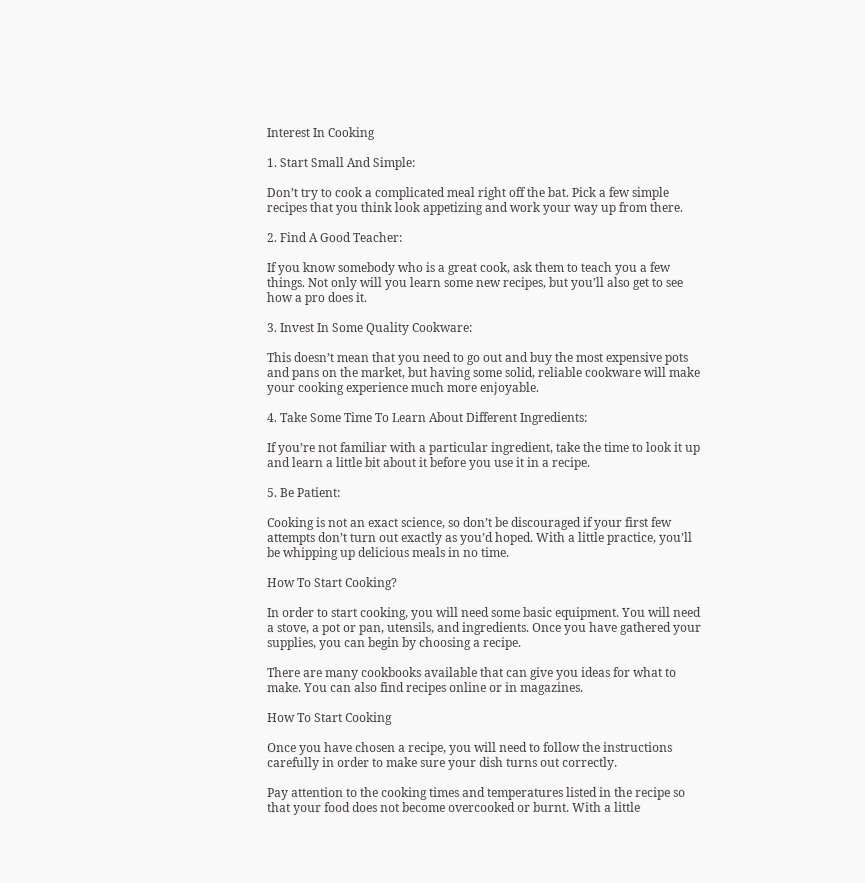Interest In Cooking

1. Start Small And Simple:

Don’t try to cook a complicated meal right off the bat. Pick a few simple recipes that you think look appetizing and work your way up from there.

2. Find A Good Teacher:

If you know somebody who is a great cook, ask them to teach you a few things. Not only will you learn some new recipes, but you’ll also get to see how a pro does it.

3. Invest In Some Quality Cookware:

This doesn’t mean that you need to go out and buy the most expensive pots and pans on the market, but having some solid, reliable cookware will make your cooking experience much more enjoyable.

4. Take Some Time To Learn About Different Ingredients:

If you’re not familiar with a particular ingredient, take the time to look it up and learn a little bit about it before you use it in a recipe.

5. Be Patient:

Cooking is not an exact science, so don’t be discouraged if your first few attempts don’t turn out exactly as you’d hoped. With a little practice, you’ll be whipping up delicious meals in no time.

How To Start Cooking?

In order to start cooking, you will need some basic equipment. You will need a stove, a pot or pan, utensils, and ingredients. Once you have gathered your supplies, you can begin by choosing a recipe.

There are many cookbooks available that can give you ideas for what to make. You can also find recipes online or in magazines.

How To Start Cooking

Once you have chosen a recipe, you will need to follow the instructions carefully in order to make sure your dish turns out correctly.

Pay attention to the cooking times and temperatures listed in the recipe so that your food does not become overcooked or burnt. With a little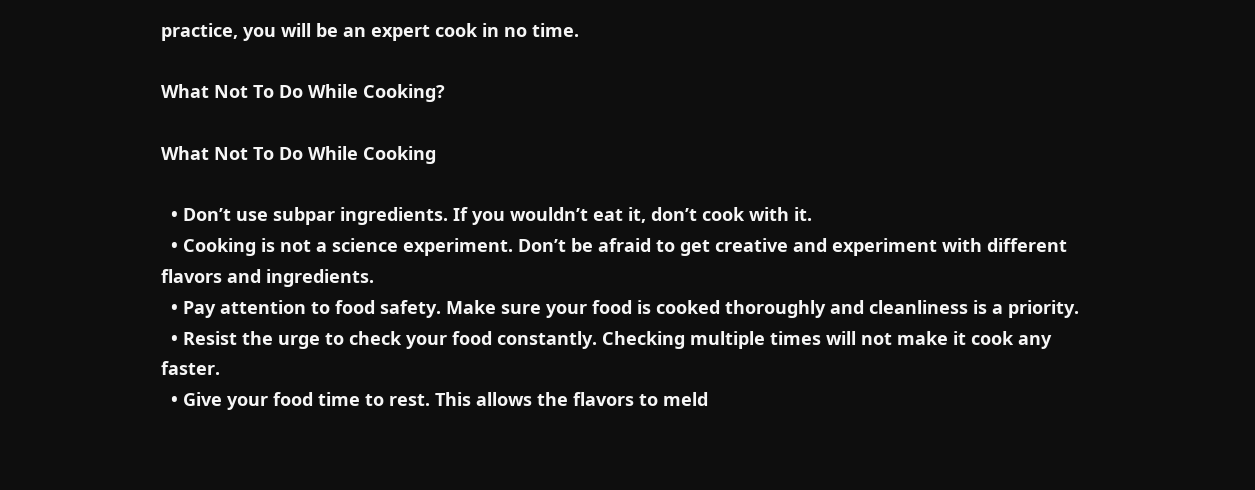practice, you will be an expert cook in no time.

What Not To Do While Cooking?

What Not To Do While Cooking

  • Don’t use subpar ingredients. If you wouldn’t eat it, don’t cook with it.
  • Cooking is not a science experiment. Don’t be afraid to get creative and experiment with different flavors and ingredients.
  • Pay attention to food safety. Make sure your food is cooked thoroughly and cleanliness is a priority.
  • Resist the urge to check your food constantly. Checking multiple times will not make it cook any faster.
  • Give your food time to rest. This allows the flavors to meld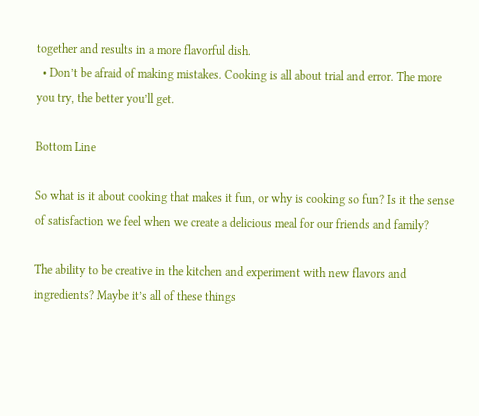together and results in a more flavorful dish.
  • Don’t be afraid of making mistakes. Cooking is all about trial and error. The more you try, the better you’ll get.

Bottom Line

So what is it about cooking that makes it fun, or why is cooking so fun? Is it the sense of satisfaction we feel when we create a delicious meal for our friends and family?

The ability to be creative in the kitchen and experiment with new flavors and ingredients? Maybe it’s all of these things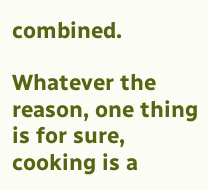combined.

Whatever the reason, one thing is for sure, cooking is a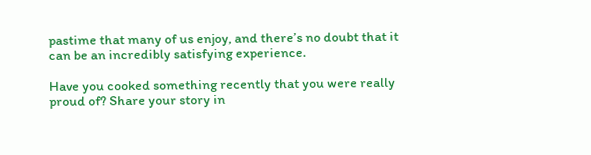pastime that many of us enjoy, and there’s no doubt that it can be an incredibly satisfying experience.

Have you cooked something recently that you were really proud of? Share your story in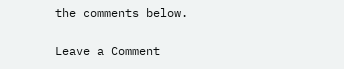the comments below.

Leave a Comment